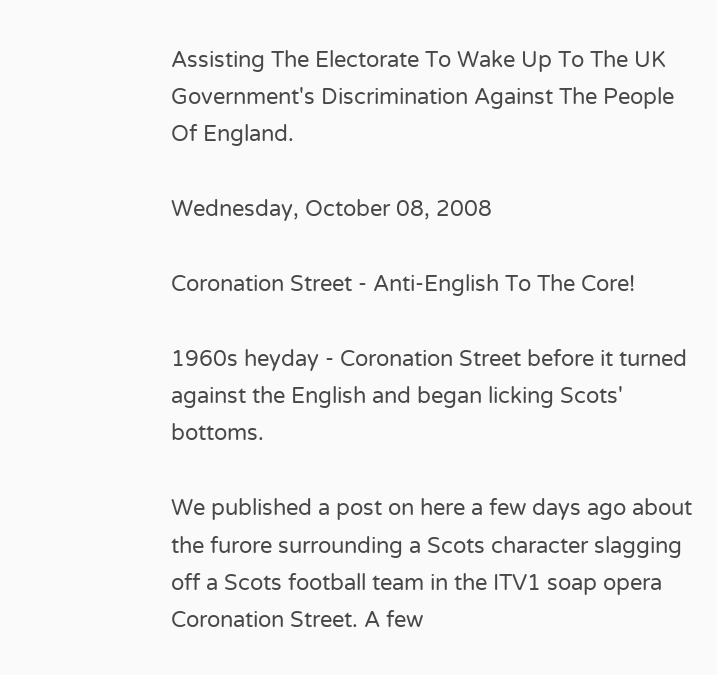Assisting The Electorate To Wake Up To The UK Government's Discrimination Against The People Of England.

Wednesday, October 08, 2008

Coronation Street - Anti-English To The Core!

1960s heyday - Coronation Street before it turned against the English and began licking Scots' bottoms.

We published a post on here a few days ago about the furore surrounding a Scots character slagging off a Scots football team in the ITV1 soap opera Coronation Street. A few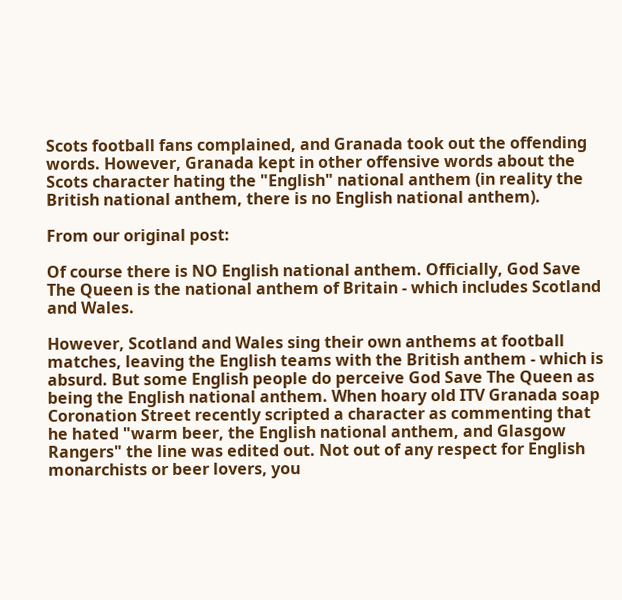Scots football fans complained, and Granada took out the offending words. However, Granada kept in other offensive words about the Scots character hating the "English" national anthem (in reality the British national anthem, there is no English national anthem).

From our original post:

Of course there is NO English national anthem. Officially, God Save The Queen is the national anthem of Britain - which includes Scotland and Wales.

However, Scotland and Wales sing their own anthems at football matches, leaving the English teams with the British anthem - which is absurd. But some English people do perceive God Save The Queen as being the English national anthem. When hoary old ITV Granada soap Coronation Street recently scripted a character as commenting that he hated "warm beer, the English national anthem, and Glasgow Rangers" the line was edited out. Not out of any respect for English monarchists or beer lovers, you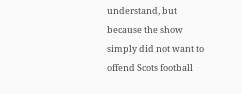understand, but because the show simply did not want to offend Scots football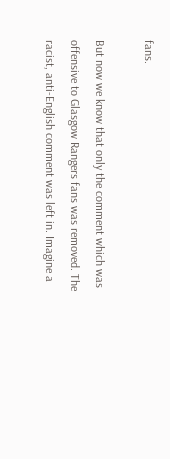fans.

But now we know that only the comment which was offensive to Glasgow Rangers fans was removed. The racist, anti-English comment was left in. Imagine a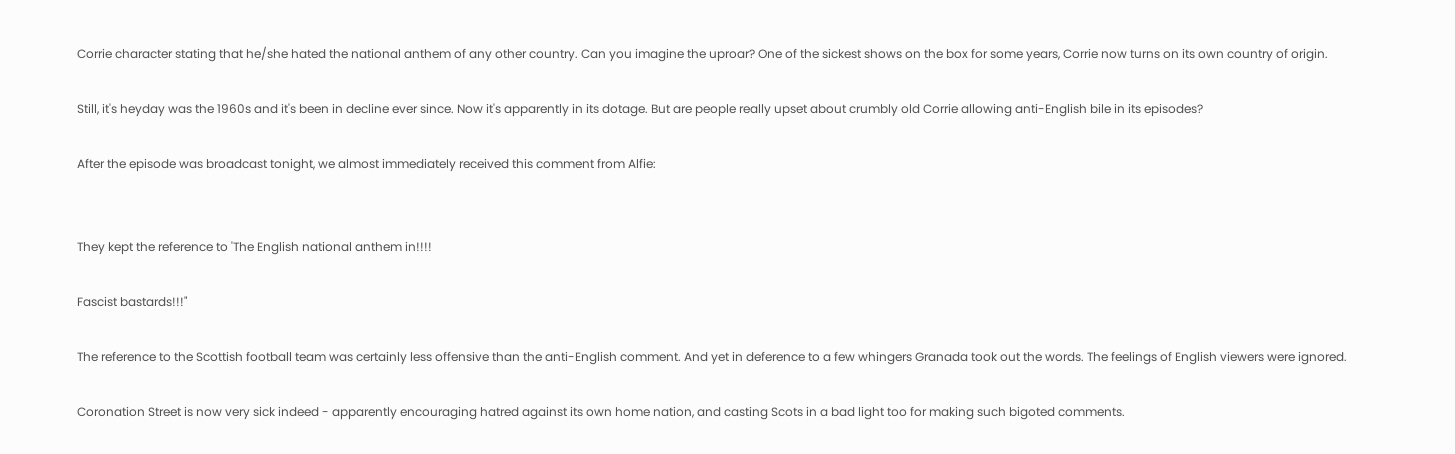Corrie character stating that he/she hated the national anthem of any other country. Can you imagine the uproar? One of the sickest shows on the box for some years, Corrie now turns on its own country of origin.

Still, it's heyday was the 1960s and it's been in decline ever since. Now it's apparently in its dotage. But are people really upset about crumbly old Corrie allowing anti-English bile in its episodes?

After the episode was broadcast tonight, we almost immediately received this comment from Alfie:


They kept the reference to 'The English national anthem in!!!!

Fascist bastards!!!"

The reference to the Scottish football team was certainly less offensive than the anti-English comment. And yet in deference to a few whingers Granada took out the words. The feelings of English viewers were ignored.

Coronation Street is now very sick indeed - apparently encouraging hatred against its own home nation, and casting Scots in a bad light too for making such bigoted comments.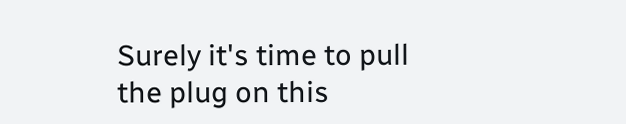Surely it's time to pull the plug on this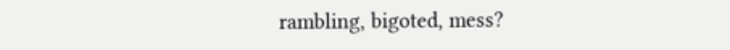rambling, bigoted, mess?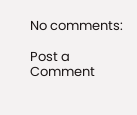No comments:

Post a Comment